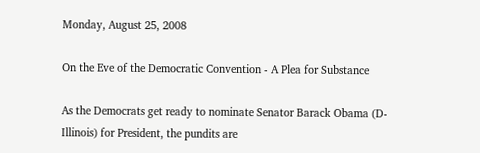Monday, August 25, 2008

On the Eve of the Democratic Convention - A Plea for Substance

As the Democrats get ready to nominate Senator Barack Obama (D-Illinois) for President, the pundits are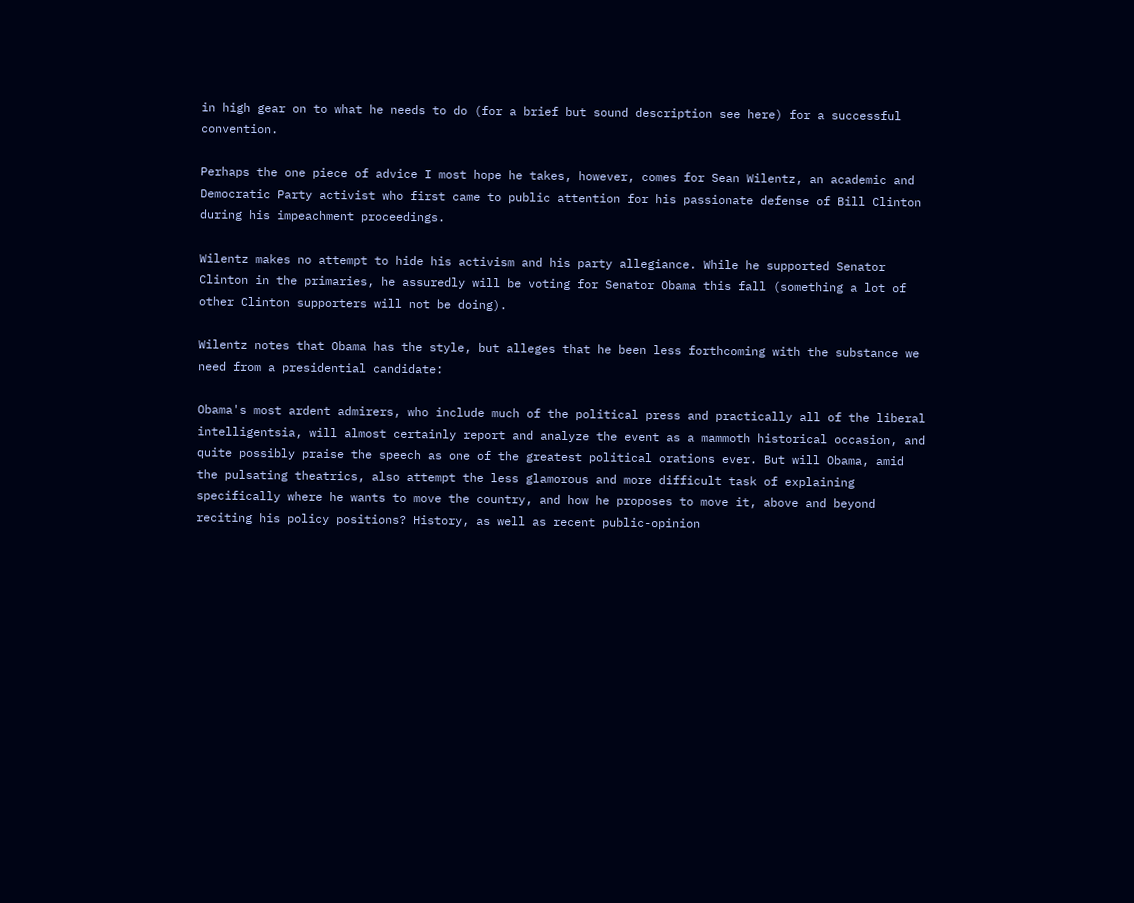in high gear on to what he needs to do (for a brief but sound description see here) for a successful convention.

Perhaps the one piece of advice I most hope he takes, however, comes for Sean Wilentz, an academic and Democratic Party activist who first came to public attention for his passionate defense of Bill Clinton during his impeachment proceedings.

Wilentz makes no attempt to hide his activism and his party allegiance. While he supported Senator Clinton in the primaries, he assuredly will be voting for Senator Obama this fall (something a lot of other Clinton supporters will not be doing).

Wilentz notes that Obama has the style, but alleges that he been less forthcoming with the substance we need from a presidential candidate:

Obama's most ardent admirers, who include much of the political press and practically all of the liberal intelligentsia, will almost certainly report and analyze the event as a mammoth historical occasion, and quite possibly praise the speech as one of the greatest political orations ever. But will Obama, amid the pulsating theatrics, also attempt the less glamorous and more difficult task of explaining specifically where he wants to move the country, and how he proposes to move it, above and beyond reciting his policy positions? History, as well as recent public-opinion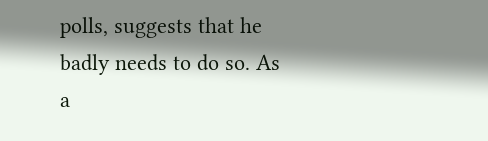polls, suggests that he badly needs to do so. As a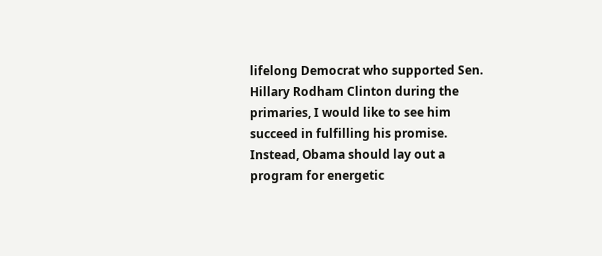lifelong Democrat who supported Sen. Hillary Rodham Clinton during the primaries, I would like to see him succeed in fulfilling his promise.
Instead, Obama should lay out a program for energetic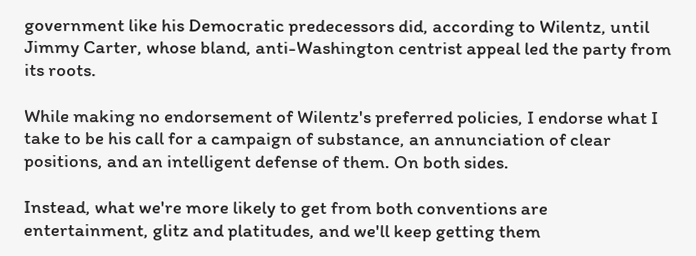government like his Democratic predecessors did, according to Wilentz, until Jimmy Carter, whose bland, anti-Washington centrist appeal led the party from its roots.

While making no endorsement of Wilentz's preferred policies, I endorse what I take to be his call for a campaign of substance, an annunciation of clear positions, and an intelligent defense of them. On both sides.

Instead, what we're more likely to get from both conventions are entertainment, glitz and platitudes, and we'll keep getting them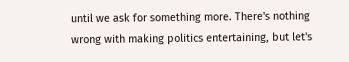until we ask for something more. There's nothing wrong with making politics entertaining, but let's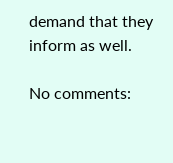demand that they inform as well.

No comments: